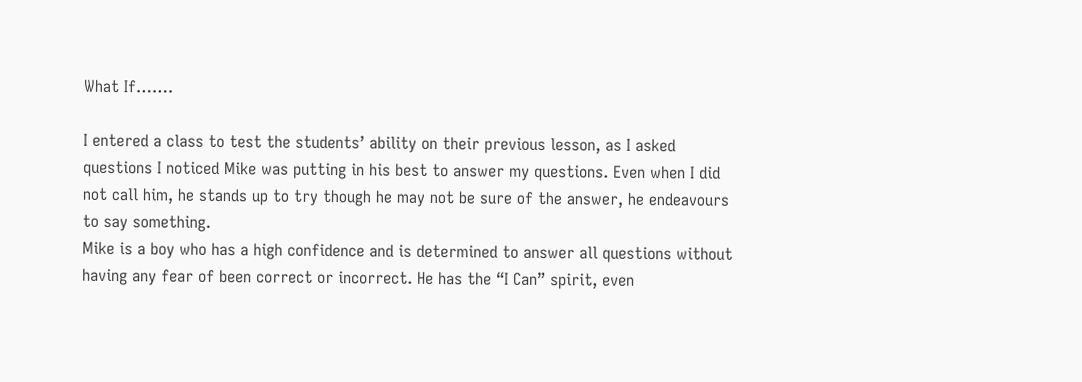What If…….

I entered a class to test the students’ ability on their previous lesson, as I asked questions I noticed Mike was putting in his best to answer my questions. Even when I did not call him, he stands up to try though he may not be sure of the answer, he endeavours to say something.
Mike is a boy who has a high confidence and is determined to answer all questions without having any fear of been correct or incorrect. He has the “I Can” spirit, even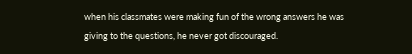when his classmates were making fun of the wrong answers he was giving to the questions, he never got discouraged.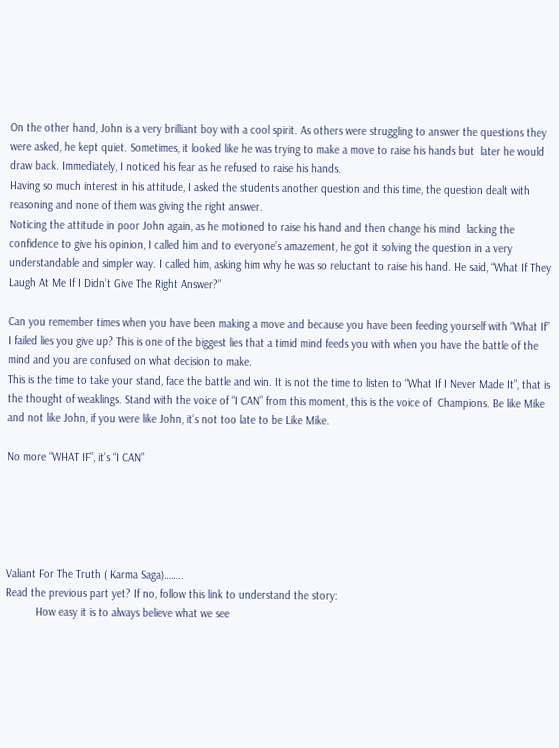On the other hand, John is a very brilliant boy with a cool spirit. As others were struggling to answer the questions they were asked, he kept quiet. Sometimes, it looked like he was trying to make a move to raise his hands but  later he would draw back. Immediately, I noticed his fear as he refused to raise his hands.
Having so much interest in his attitude, I asked the students another question and this time, the question dealt with reasoning and none of them was giving the right answer.
Noticing the attitude in poor John again, as he motioned to raise his hand and then change his mind  lacking the confidence to give his opinion, I called him and to everyone’s amazement, he got it solving the question in a very understandable and simpler way. I called him, asking him why he was so reluctant to raise his hand. He said, “What If They Laugh At Me If I Didn’t Give The Right Answer?”

Can you remember times when you have been making a move and because you have been feeding yourself with “What If” I failed lies you give up? This is one of the biggest lies that a timid mind feeds you with when you have the battle of the mind and you are confused on what decision to make.
This is the time to take your stand, face the battle and win. It is not the time to listen to “What If I Never Made It”, that is the thought of weaklings. Stand with the voice of “I CAN” from this moment, this is the voice of  Champions. Be like Mike and not like John, if you were like John, it’s not too late to be Like Mike.

No more “WHAT IF”, it’s “I CAN”





Valiant For The Truth ( Karma Saga)……..
Read the previous part yet? If no, follow this link to understand the story:
          How easy it is to always believe what we see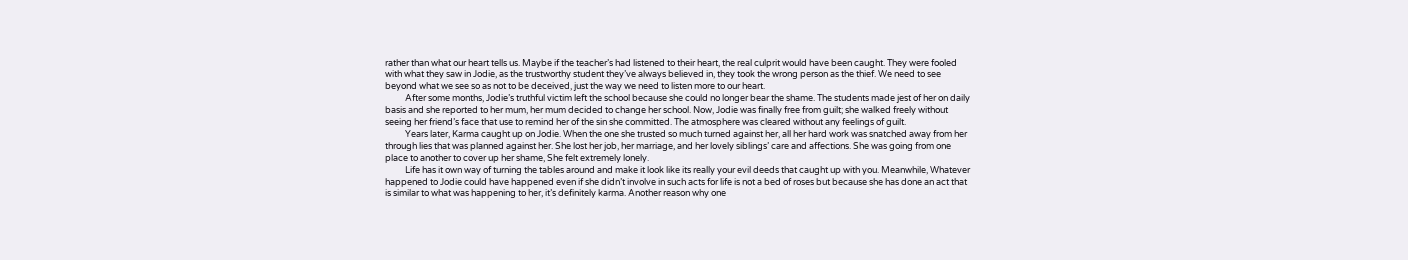rather than what our heart tells us. Maybe if the teacher’s had listened to their heart, the real culprit would have been caught. They were fooled with what they saw in Jodie, as the trustworthy student they’ve always believed in, they took the wrong person as the thief. We need to see beyond what we see so as not to be deceived, just the way we need to listen more to our heart.
          After some months, Jodie’s truthful victim left the school because she could no longer bear the shame. The students made jest of her on daily basis and she reported to her mum, her mum decided to change her school. Now, Jodie was finally free from guilt; she walked freely without seeing her friend’s face that use to remind her of the sin she committed. The atmosphere was cleared without any feelings of guilt.
          Years later, Karma caught up on Jodie. When the one she trusted so much turned against her, all her hard work was snatched away from her through lies that was planned against her. She lost her job, her marriage, and her lovely siblings’ care and affections. She was going from one place to another to cover up her shame, She felt extremely lonely.
          Life has it own way of turning the tables around and make it look like its really your evil deeds that caught up with you. Meanwhile, Whatever happened to Jodie could have happened even if she didn’t involve in such acts for life is not a bed of roses but because she has done an act that is similar to what was happening to her, it’s definitely karma. Another reason why one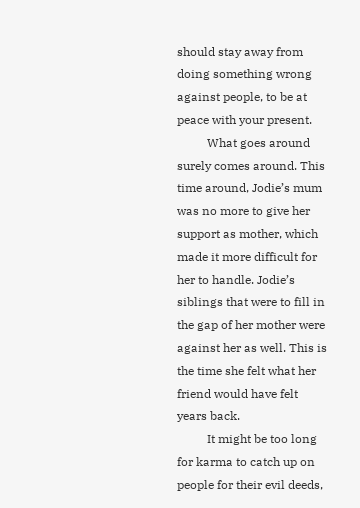should stay away from doing something wrong against people, to be at peace with your present.
          What goes around surely comes around. This time around, Jodie’s mum was no more to give her support as mother, which made it more difficult for her to handle. Jodie’s siblings that were to fill in the gap of her mother were against her as well. This is the time she felt what her friend would have felt years back.
          It might be too long for karma to catch up on people for their evil deeds,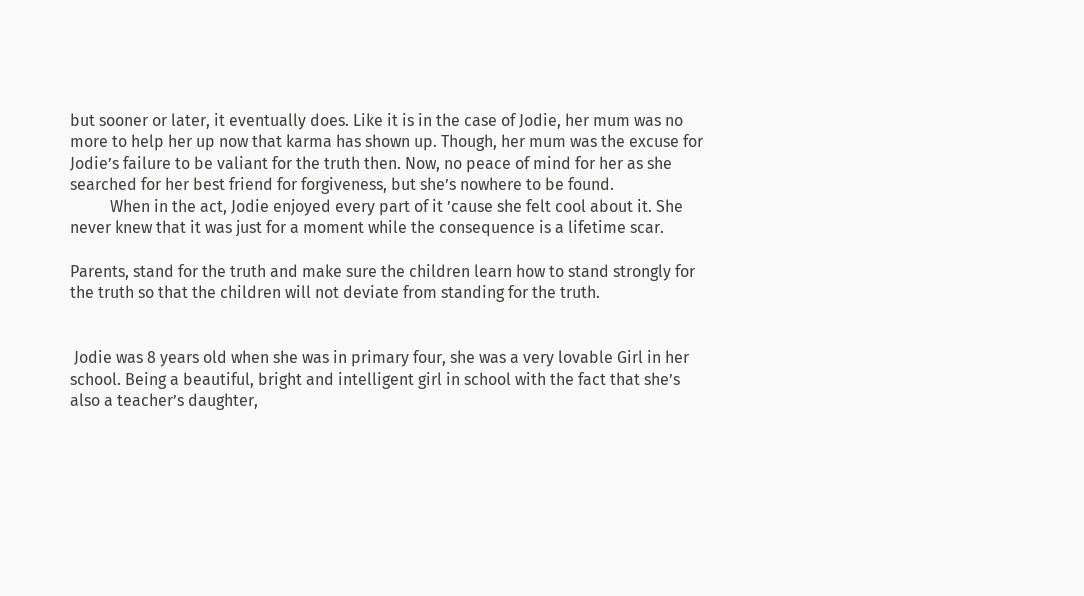but sooner or later, it eventually does. Like it is in the case of Jodie, her mum was no more to help her up now that karma has shown up. Though, her mum was the excuse for Jodie’s failure to be valiant for the truth then. Now, no peace of mind for her as she searched for her best friend for forgiveness, but she’s nowhere to be found.
          When in the act, Jodie enjoyed every part of it ’cause she felt cool about it. She never knew that it was just for a moment while the consequence is a lifetime scar.

Parents, stand for the truth and make sure the children learn how to stand strongly for the truth so that the children will not deviate from standing for the truth.


 Jodie was 8 years old when she was in primary four, she was a very lovable Girl in her school. Being a beautiful, bright and intelligent girl in school with the fact that she’s also a teacher’s daughter,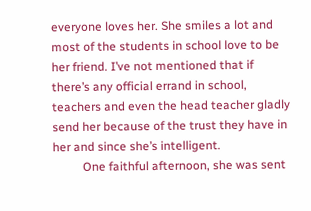everyone loves her. She smiles a lot and most of the students in school love to be her friend. I’ve not mentioned that if there’s any official errand in school, teachers and even the head teacher gladly send her because of the trust they have in her and since she’s intelligent.
          One faithful afternoon, she was sent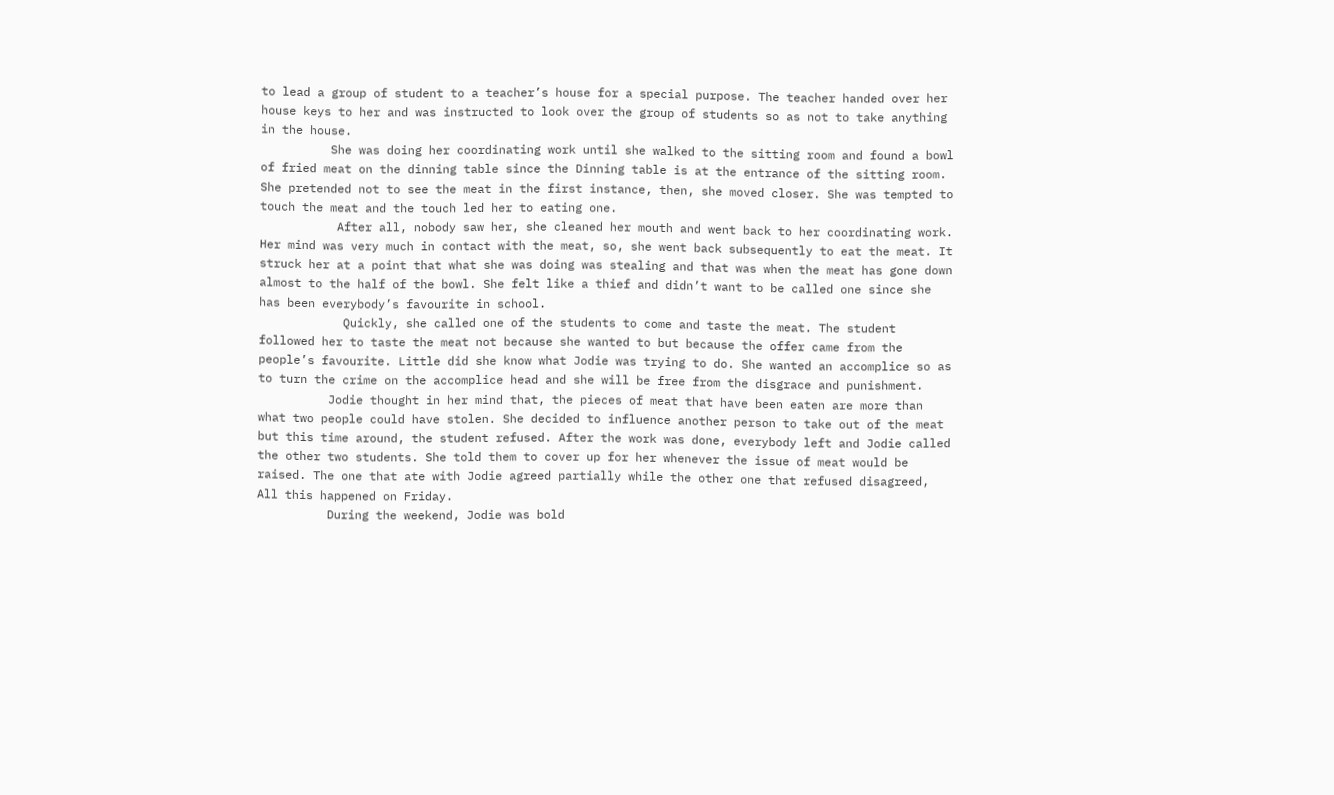to lead a group of student to a teacher’s house for a special purpose. The teacher handed over her house keys to her and was instructed to look over the group of students so as not to take anything in the house.
          She was doing her coordinating work until she walked to the sitting room and found a bowl of fried meat on the dinning table since the Dinning table is at the entrance of the sitting room. She pretended not to see the meat in the first instance, then, she moved closer. She was tempted to touch the meat and the touch led her to eating one.
           After all, nobody saw her, she cleaned her mouth and went back to her coordinating work. Her mind was very much in contact with the meat, so, she went back subsequently to eat the meat. It struck her at a point that what she was doing was stealing and that was when the meat has gone down almost to the half of the bowl. She felt like a thief and didn’t want to be called one since she has been everybody’s favourite in school.
            Quickly, she called one of the students to come and taste the meat. The student followed her to taste the meat not because she wanted to but because the offer came from the people’s favourite. Little did she know what Jodie was trying to do. She wanted an accomplice so as to turn the crime on the accomplice head and she will be free from the disgrace and punishment.
          Jodie thought in her mind that, the pieces of meat that have been eaten are more than what two people could have stolen. She decided to influence another person to take out of the meat but this time around, the student refused. After the work was done, everybody left and Jodie called the other two students. She told them to cover up for her whenever the issue of meat would be raised. The one that ate with Jodie agreed partially while the other one that refused disagreed, All this happened on Friday.
          During the weekend, Jodie was bold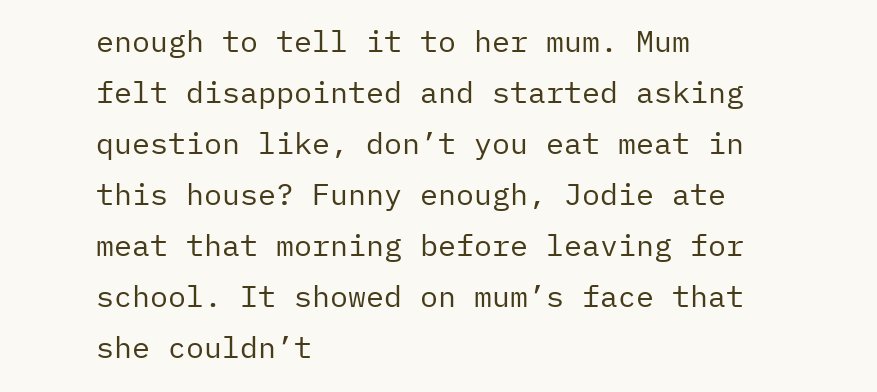enough to tell it to her mum. Mum felt disappointed and started asking question like, don’t you eat meat in this house? Funny enough, Jodie ate meat that morning before leaving for school. It showed on mum’s face that she couldn’t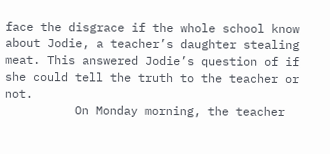face the disgrace if the whole school know about Jodie, a teacher’s daughter stealing meat. This answered Jodie’s question of if she could tell the truth to the teacher or not.
          On Monday morning, the teacher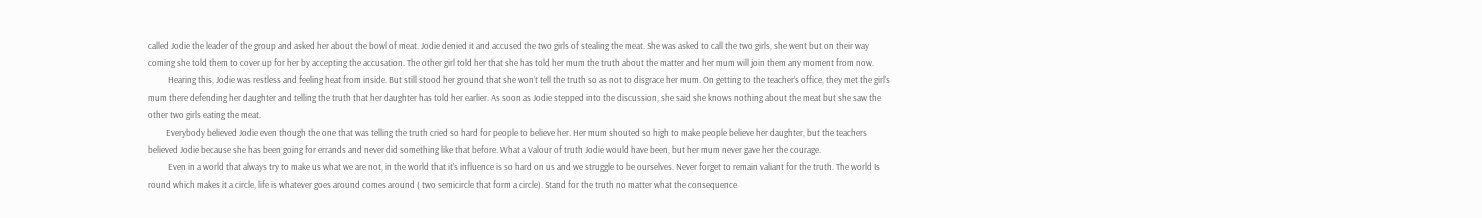called Jodie the leader of the group and asked her about the bowl of meat. Jodie denied it and accused the two girls of stealing the meat. She was asked to call the two girls, she went but on their way coming she told them to cover up for her by accepting the accusation. The other girl told her that she has told her mum the truth about the matter and her mum will join them any moment from now.
          Hearing this, Jodie was restless and feeling heat from inside. But still stood her ground that she won’t tell the truth so as not to disgrace her mum. On getting to the teacher’s office, they met the girl’s mum there defending her daughter and telling the truth that her daughter has told her earlier. As soon as Jodie stepped into the discussion, she said she knows nothing about the meat but she saw the other two girls eating the meat.
         Everybody believed Jodie even though the one that was telling the truth cried so hard for people to believe her. Her mum shouted so high to make people believe her daughter, but the teachers believed Jodie because she has been going for errands and never did something like that before. What a Valour of truth Jodie would have been, but her mum never gave her the courage.
          Even in a world that always try to make us what we are not, in the world that it’s influence is so hard on us and we struggle to be ourselves. Never forget to remain valiant for the truth. The world Is round which makes it a circle, life is whatever goes around comes around ( two semicircle that form a circle). Stand for the truth no matter what the consequence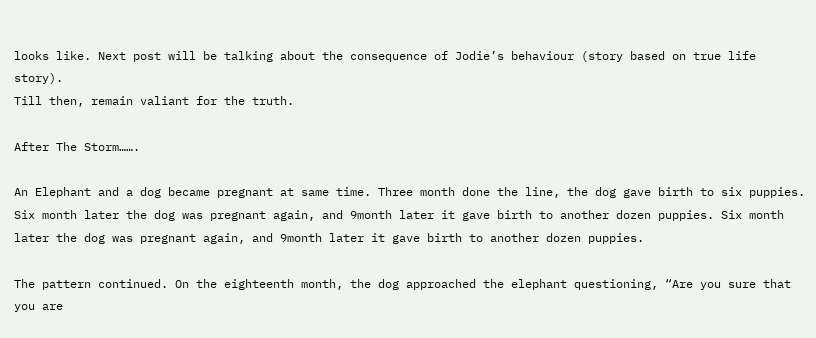looks like. Next post will be talking about the consequence of Jodie’s behaviour (story based on true life story).
Till then, remain valiant for the truth.

After The Storm…….

An Elephant and a dog became pregnant at same time. Three month done the line, the dog gave birth to six puppies. Six month later the dog was pregnant again, and 9month later it gave birth to another dozen puppies. Six month later the dog was pregnant again, and 9month later it gave birth to another dozen puppies.

The pattern continued. On the eighteenth month, the dog approached the elephant questioning, “Are you sure that you are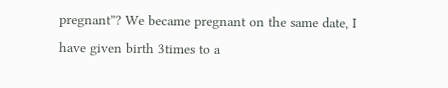pregnant”? We became pregnant on the same date, I have given birth 3times to a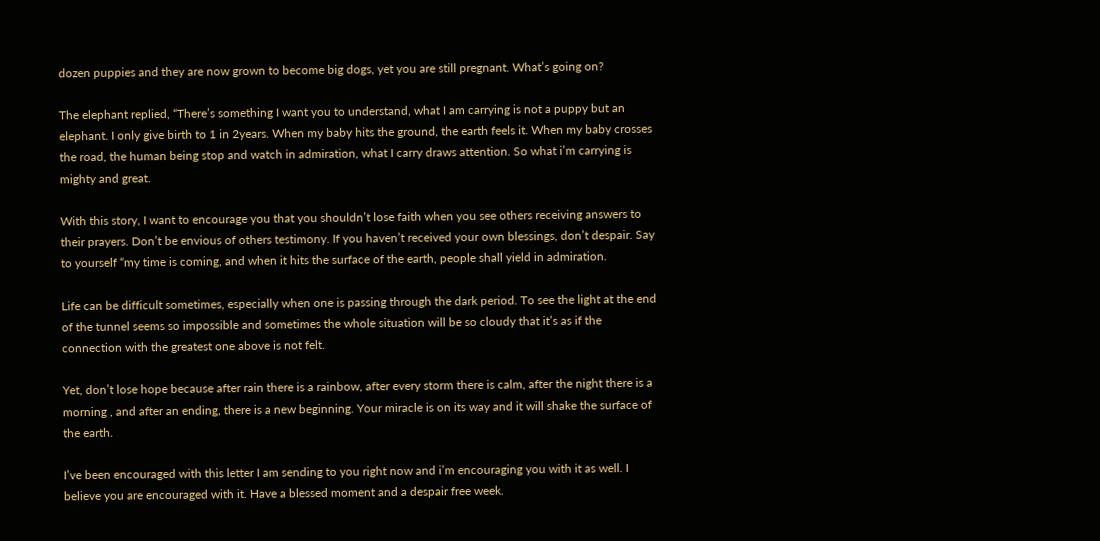dozen puppies and they are now grown to become big dogs, yet you are still pregnant. What’s going on?

The elephant replied, “There’s something I want you to understand, what I am carrying is not a puppy but an elephant. I only give birth to 1 in 2years. When my baby hits the ground, the earth feels it. When my baby crosses the road, the human being stop and watch in admiration, what I carry draws attention. So what i’m carrying is mighty and great.

With this story, I want to encourage you that you shouldn’t lose faith when you see others receiving answers to their prayers. Don’t be envious of others testimony. If you haven’t received your own blessings, don’t despair. Say to yourself “my time is coming, and when it hits the surface of the earth, people shall yield in admiration.

Life can be difficult sometimes, especially when one is passing through the dark period. To see the light at the end of the tunnel seems so impossible and sometimes the whole situation will be so cloudy that it’s as if the connection with the greatest one above is not felt.

Yet, don’t lose hope because after rain there is a rainbow, after every storm there is calm, after the night there is a morning , and after an ending, there is a new beginning. Your miracle is on its way and it will shake the surface of the earth.

I’ve been encouraged with this letter I am sending to you right now and i’m encouraging you with it as well. I believe you are encouraged with it. Have a blessed moment and a despair free week.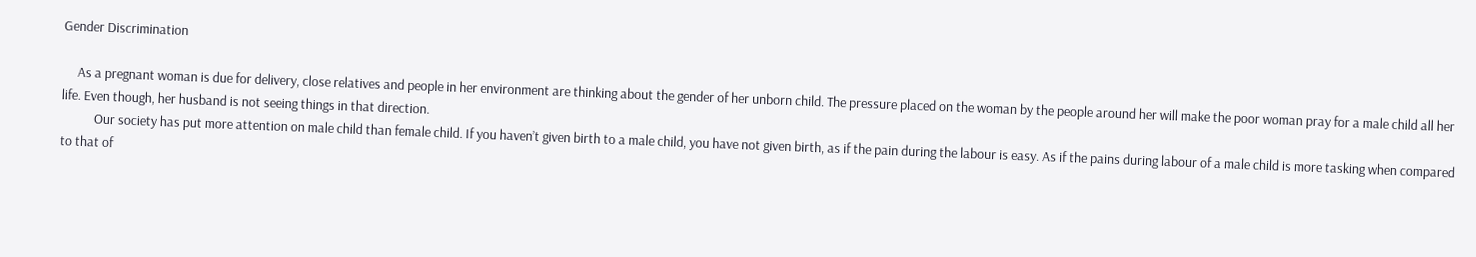Gender Discrimination

     As a pregnant woman is due for delivery, close relatives and people in her environment are thinking about the gender of her unborn child. The pressure placed on the woman by the people around her will make the poor woman pray for a male child all her life. Even though, her husband is not seeing things in that direction.
           Our society has put more attention on male child than female child. If you haven’t given birth to a male child, you have not given birth, as if the pain during the labour is easy. As if the pains during labour of a male child is more tasking when compared to that of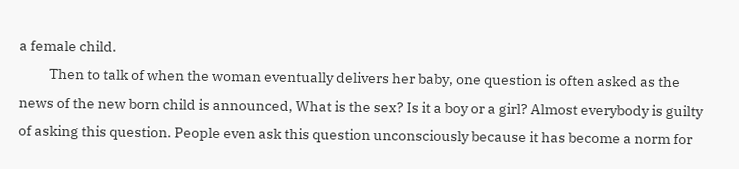a female child.
          Then to talk of when the woman eventually delivers her baby, one question is often asked as the news of the new born child is announced, What is the sex? Is it a boy or a girl? Almost everybody is guilty of asking this question. People even ask this question unconsciously because it has become a norm for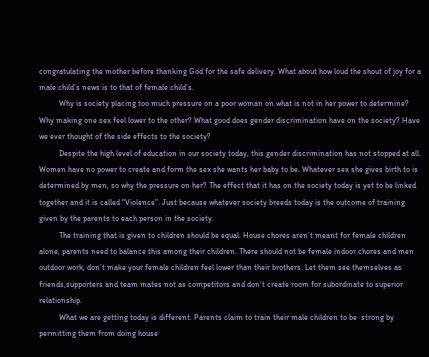congratulating the mother before thanking God for the safe delivery. What about how loud the shout of joy for a male child’s news is to that of female child’s.
          Why is society placing too much pressure on a poor woman on what is not in her power to determine? Why making one sex feel lower to the other? What good does gender discrimination have on the society? Have we ever thought of the side effects to the society?
          Despite the high level of education in our society today, this gender discrimination has not stopped at all. Women have no power to create and form the sex she wants her baby to be. Whatever sex she gives birth to is determined by men, so why the pressure on her? The effect that it has on the society today is yet to be linked together and it is called “Violence”. Just because whatever society breeds today is the outcome of training given by the parents to each person in the society.
          The training that is given to children should be equal. House chores aren’t meant for female children alone, parents need to balance this among their children. There should not be female indoor chores and men outdoor work, don’t make your female children feel lower than their brothers. Let them see themselves as friends,supporters and team mates not as competitors and don’t create room for subordinate to superior relationship.
          What we are getting today is different. Parents claim to train their male children to be  strong by permitting them from doing house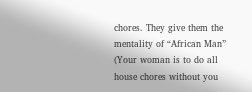chores. They give them the mentality of “African Man” (Your woman is to do all house chores without you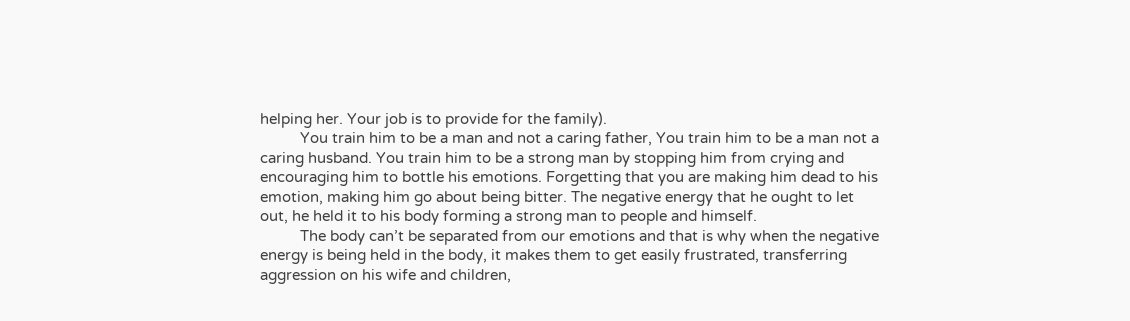helping her. Your job is to provide for the family).
          You train him to be a man and not a caring father, You train him to be a man not a caring husband. You train him to be a strong man by stopping him from crying and encouraging him to bottle his emotions. Forgetting that you are making him dead to his emotion, making him go about being bitter. The negative energy that he ought to let out, he held it to his body forming a strong man to people and himself.
          The body can’t be separated from our emotions and that is why when the negative energy is being held in the body, it makes them to get easily frustrated, transferring aggression on his wife and children,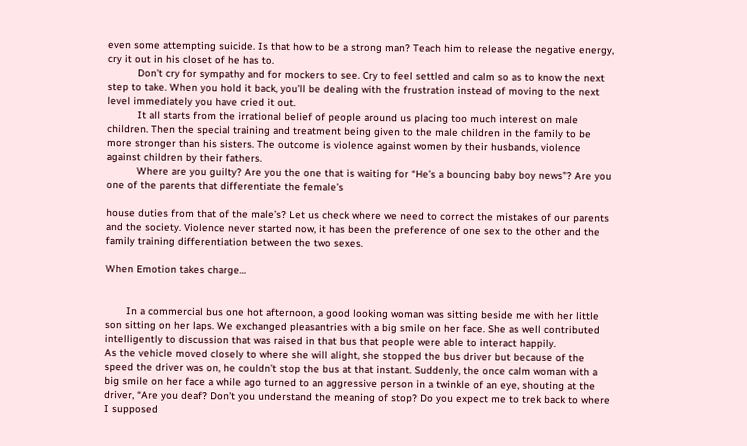even some attempting suicide. Is that how to be a strong man? Teach him to release the negative energy, cry it out in his closet of he has to.
          Don’t cry for sympathy and for mockers to see. Cry to feel settled and calm so as to know the next step to take. When you hold it back, you’ll be dealing with the frustration instead of moving to the next level immediately you have cried it out.
          It all starts from the irrational belief of people around us placing too much interest on male children. Then the special training and treatment being given to the male children in the family to be more stronger than his sisters. The outcome is violence against women by their husbands, violence against children by their fathers.
          Where are you guilty? Are you the one that is waiting for “He’s a bouncing baby boy news”? Are you one of the parents that differentiate the female’s

house duties from that of the male’s? Let us check where we need to correct the mistakes of our parents and the society. Violence never started now, it has been the preference of one sex to the other and the family training differentiation between the two sexes.

When Emotion takes charge…


       In a commercial bus one hot afternoon, a good looking woman was sitting beside me with her little son sitting on her laps. We exchanged pleasantries with a big smile on her face. She as well contributed intelligently to discussion that was raised in that bus that people were able to interact happily.
As the vehicle moved closely to where she will alight, she stopped the bus driver but because of the speed the driver was on, he couldn’t stop the bus at that instant. Suddenly, the once calm woman with a big smile on her face a while ago turned to an aggressive person in a twinkle of an eye, shouting at the driver, “Are you deaf? Don’t you understand the meaning of stop? Do you expect me to trek back to where I supposed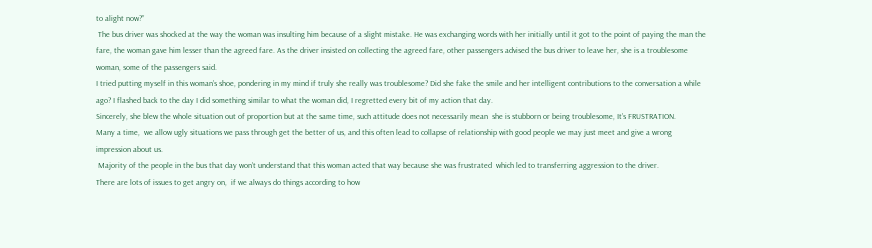to alight now?”
 The bus driver was shocked at the way the woman was insulting him because of a slight mistake. He was exchanging words with her initially until it got to the point of paying the man the fare, the woman gave him lesser than the agreed fare. As the driver insisted on collecting the agreed fare, other passengers advised the bus driver to leave her, she is a troublesome woman, some of the passengers said.
I tried putting myself in this woman’s shoe, pondering in my mind if truly she really was troublesome? Did she fake the smile and her intelligent contributions to the conversation a while ago? I flashed back to the day I did something similar to what the woman did, I regretted every bit of my action that day.
Sincerely, she blew the whole situation out of proportion but at the same time, such attitude does not necessarily mean  she is stubborn or being troublesome, It’s FRUSTRATION.
Many a time,  we allow ugly situations we pass through get the better of us, and this often lead to collapse of relationship with good people we may just meet and give a wrong impression about us.
 Majority of the people in the bus that day won’t understand that this woman acted that way because she was frustrated  which led to transferring aggression to the driver.
There are lots of issues to get angry on,  if we always do things according to how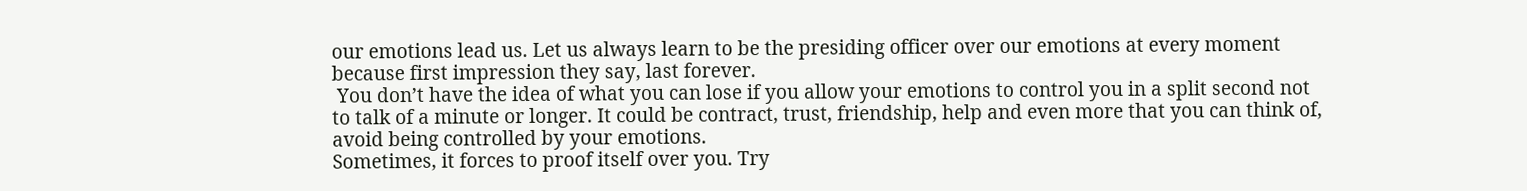our emotions lead us. Let us always learn to be the presiding officer over our emotions at every moment because first impression they say, last forever.
 You don’t have the idea of what you can lose if you allow your emotions to control you in a split second not to talk of a minute or longer. It could be contract, trust, friendship, help and even more that you can think of, avoid being controlled by your emotions.
Sometimes, it forces to proof itself over you. Try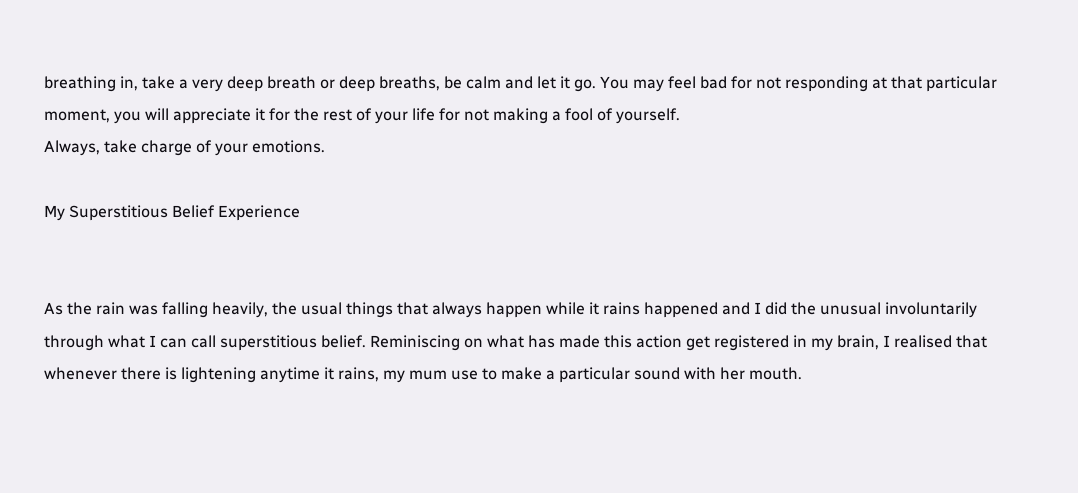breathing in, take a very deep breath or deep breaths, be calm and let it go. You may feel bad for not responding at that particular moment, you will appreciate it for the rest of your life for not making a fool of yourself.
Always, take charge of your emotions.

My Superstitious Belief Experience


As the rain was falling heavily, the usual things that always happen while it rains happened and I did the unusual involuntarily through what I can call superstitious belief. Reminiscing on what has made this action get registered in my brain, I realised that whenever there is lightening anytime it rains, my mum use to make a particular sound with her mouth.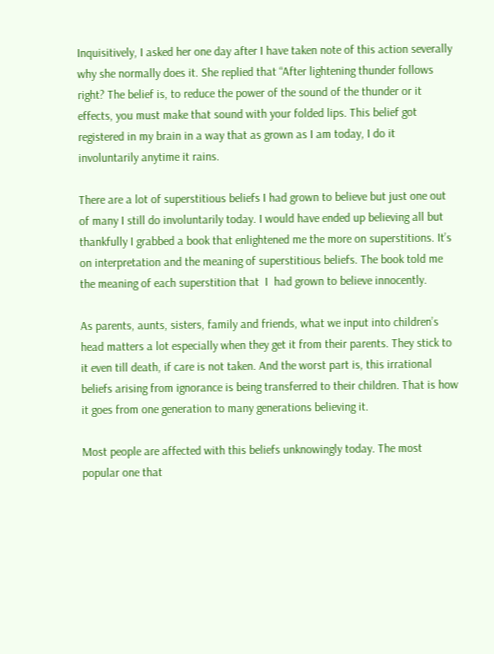Inquisitively, I asked her one day after I have taken note of this action severally why she normally does it. She replied that “After lightening thunder follows right? The belief is, to reduce the power of the sound of the thunder or it effects, you must make that sound with your folded lips. This belief got registered in my brain in a way that as grown as I am today, I do it involuntarily anytime it rains.

There are a lot of superstitious beliefs I had grown to believe but just one out of many I still do involuntarily today. I would have ended up believing all but thankfully I grabbed a book that enlightened me the more on superstitions. It’s on interpretation and the meaning of superstitious beliefs. The book told me the meaning of each superstition that  I  had grown to believe innocently.

As parents, aunts, sisters, family and friends, what we input into children’s head matters a lot especially when they get it from their parents. They stick to it even till death, if care is not taken. And the worst part is, this irrational beliefs arising from ignorance is being transferred to their children. That is how it goes from one generation to many generations believing it.

Most people are affected with this beliefs unknowingly today. The most popular one that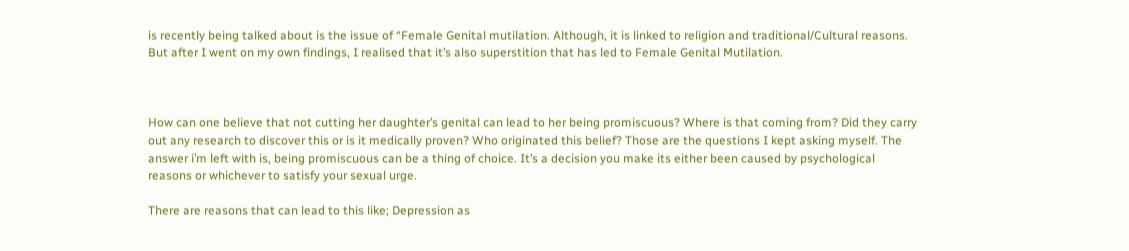is recently being talked about is the issue of “Female Genital mutilation. Although, it is linked to religion and traditional/Cultural reasons. But after I went on my own findings, I realised that it’s also superstition that has led to Female Genital Mutilation.



How can one believe that not cutting her daughter’s genital can lead to her being promiscuous? Where is that coming from? Did they carry out any research to discover this or is it medically proven? Who originated this belief? Those are the questions I kept asking myself. The answer i’m left with is, being promiscuous can be a thing of choice. It’s a decision you make its either been caused by psychological reasons or whichever to satisfy your sexual urge.

There are reasons that can lead to this like; Depression as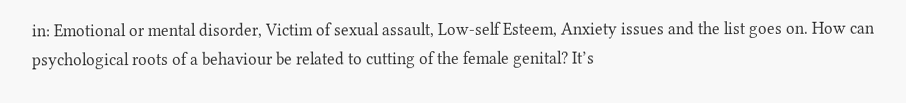in: Emotional or mental disorder, Victim of sexual assault, Low-self Esteem, Anxiety issues and the list goes on. How can psychological roots of a behaviour be related to cutting of the female genital? It’s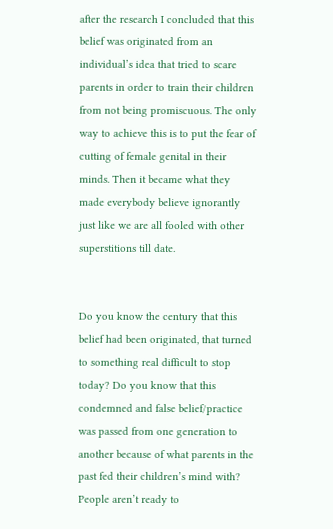after the research I concluded that this belief was originated from an individual’s idea that tried to scare parents in order to train their children from not being promiscuous. The only way to achieve this is to put the fear of cutting of female genital in their minds. Then it became what they made everybody believe ignorantly just like we are all fooled with other superstitions till date.


Do you know the century that this belief had been originated, that turned to something real difficult to stop today? Do you know that this condemned and false belief/practice was passed from one generation to another because of what parents in the past fed their children’s mind with? People aren’t ready to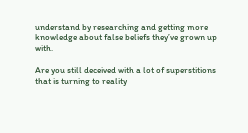understand by researching and getting more knowledge about false beliefs they’ve grown up with.

Are you still deceived with a lot of superstitions that is turning to reality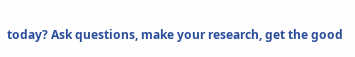today? Ask questions, make your research, get the good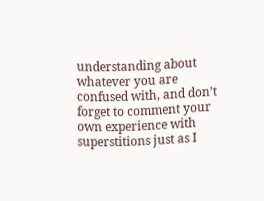understanding about whatever you are confused with, and don’t forget to comment your own experience with superstitions just as I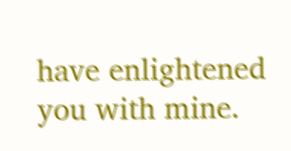have enlightened you with mine.